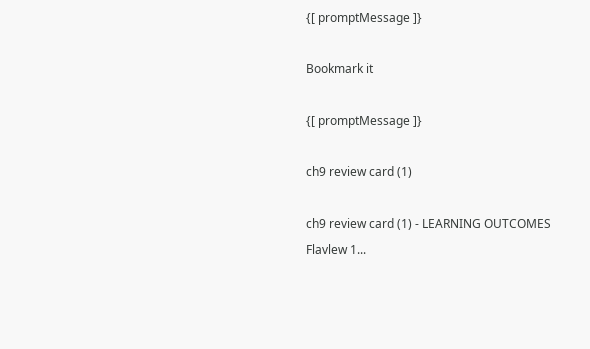{[ promptMessage ]}

Bookmark it

{[ promptMessage ]}

ch9 review card (1)

ch9 review card (1) - LEARNING OUTCOMES Flavlew 1...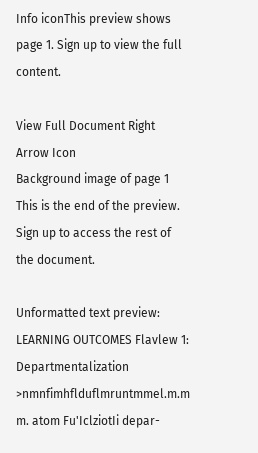Info iconThis preview shows page 1. Sign up to view the full content.

View Full Document Right Arrow Icon
Background image of page 1
This is the end of the preview. Sign up to access the rest of the document.

Unformatted text preview: LEARNING OUTCOMES Flavlew 1: Departmentalization >nmnfimhflduflmruntmmel.m.m m. atom Fu'IclziotIi depar-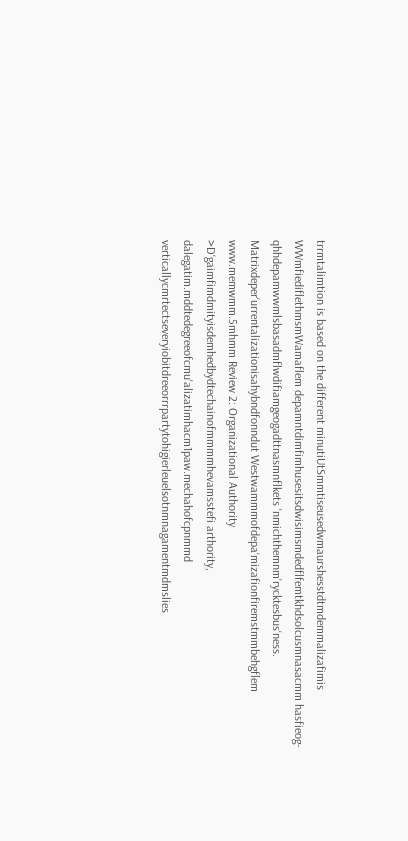trrmtalimtion is based on the different minutiUtSmmtiseusedwmaurshesstdtmdemmalizafimis WWmfiediflethmsmWamaflem depamntdimfimhusesitsdwisimsmdedflfemtkhdsolcusmnasacmm hasfieog-qhhdepamwwmlsbasadmflwdifiamgeogadttnasmnflkets 'nmichthemnm'rycktesbus‘ness. Matrixdeper‘urrentalizationisahybndfonndut Westwammmofdepa‘mizafionfiremstmmbehgflem www.memwmm.5mhmm Review 2: Organizational Authority >D‘gaimfimdmityisdemhedbydtechainofmmmmhevamsstefi arthority, dalegatim.mddtedegreeofcmu'alizatimhacm1paw.mechahofcpnmmd verticallycmrtectseveryiobitdreeorrrpartytohigierleuelsotnmnagamentmdmslies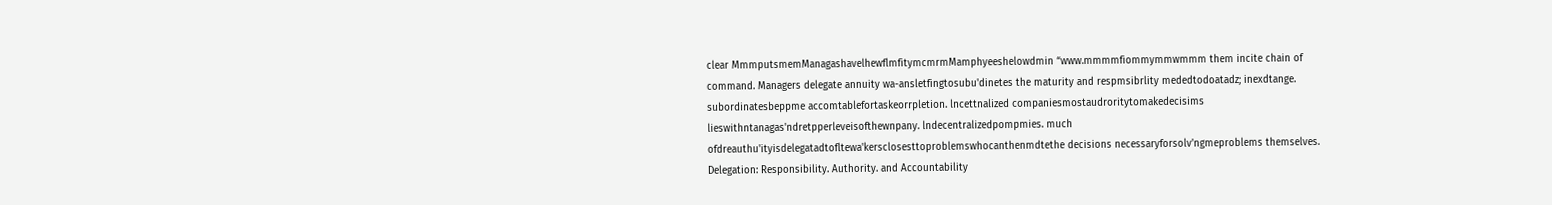clear MmmputsmemManagashavelhewflmfitymcmrmMamphyeeshelowdmin “www.mmmmfiommymmwmmm them incite chain of command. Managers delegate annuity wa-ansletfingtosubu'dinetes the maturity and respmsibrlity mededtodoatadz; inexdtange. subordinatesbeppme accomtablefortaskeorrpletion. lncettnalized companiesmostaudroritytomakedecisims lieswithntanagas'ndretpperleveisofthewnpany. lndecentralizedpompmies. much ofdreauthu'ityisdelegatadtofltewa'kersclosesttoproblemswhocanthenmdtethe decisions necessaryforsolv'ngmeproblems themselves. Delegation: Responsibility. Authority. and Accountability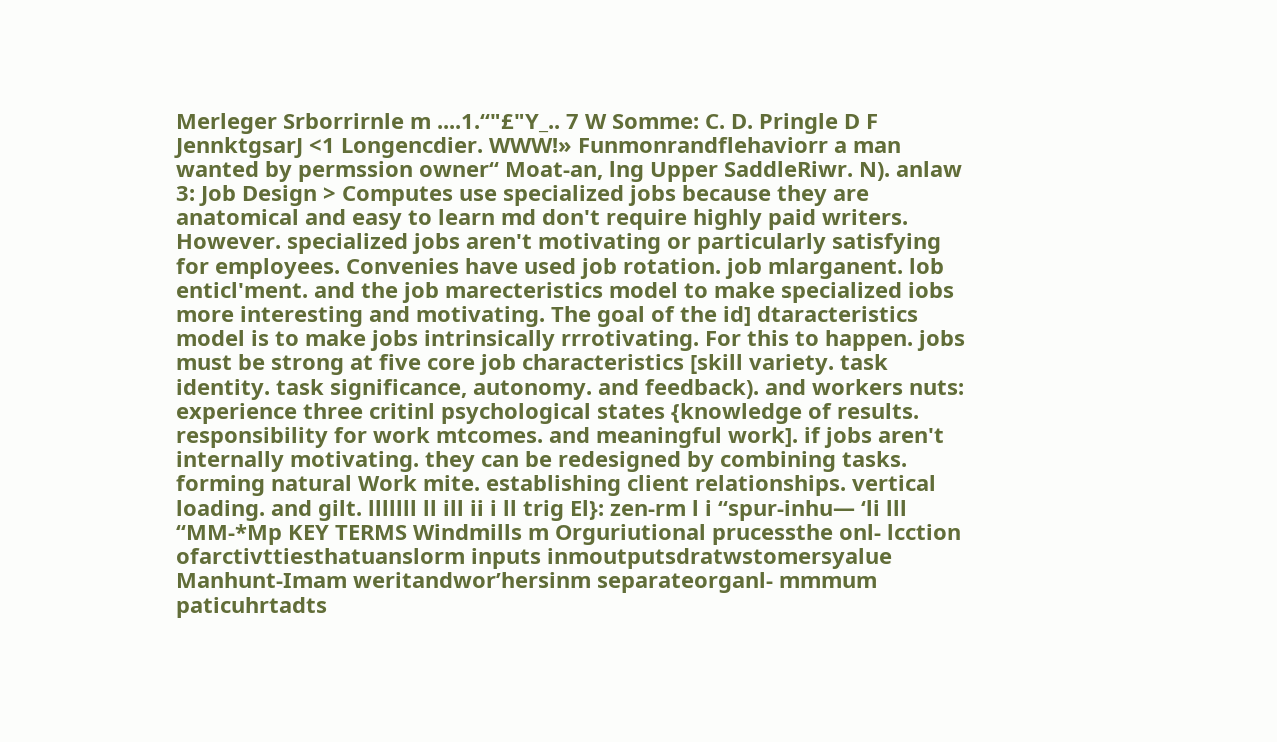Merleger Srborrirnle m ....1.“"£"Y_.. 7 W Somme: C. D. Pringle D F JennktgsarJ <1 Longencdier. WWW!» Funmonrandflehaviorr a man wanted by permssion owner“ Moat-an, lng Upper SaddleRiwr. N). anlaw 3: Job Design > Computes use specialized jobs because they are anatomical and easy to learn md don't require highly paid writers. However. specialized jobs aren't motivating or particularly satisfying for employees. Convenies have used job rotation. job mlarganent. lob enticl'ment. and the job marecteristics model to make specialized iobs more interesting and motivating. The goal of the id] dtaracteristics model is to make jobs intrinsically rrrotivating. For this to happen. jobs must be strong at five core job characteristics [skill variety. task identity. task significance, autonomy. and feedback). and workers nuts: experience three critinl psychological states {knowledge of results. responsibility for work mtcomes. and meaningful work]. if jobs aren't internally motivating. they can be redesigned by combining tasks. forming natural Work mite. establishing client relationships. vertical loading. and gilt. lllllll ll ill ii i ll trig El}: zen-rm l i “spur-inhu— ‘li lll “MM-*Mp KEY TERMS Windmills m Orguriutional prucessthe onl- lcction ofarctivttiesthatuanslorm inputs inmoutputsdratwstomersyalue Manhunt-Imam weritandwor’hersinm separateorganl- mmmum paticuhrtadts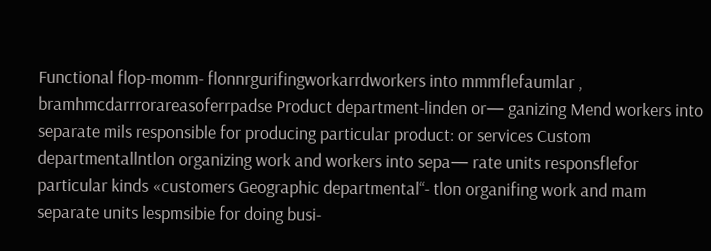Functional flop-momm- flonnrgurifingworkarrdworkers into mmmflefaumlar , bramhmcdarrrorareasoferrpadse Product department-linden or— ganizing Mend workers into separate mils responsible for producing particular product: or services Custom departmentallntlon organizing work and workers into sepa— rate units responsflefor particular kinds «customers Geographic departmental“- tlon organifing work and mam separate units lespmsibie for doing busi-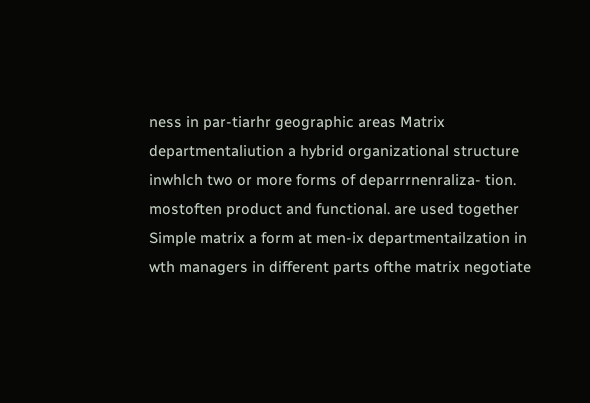ness in par-tiarhr geographic areas Matrix departmentaliution a hybrid organizational structure inwhlch two or more forms of deparrrnenraliza- tion. mostoften product and functional. are used together Simple matrix a form at men-ix departmentailzation in wth managers in different parts ofthe matrix negotiate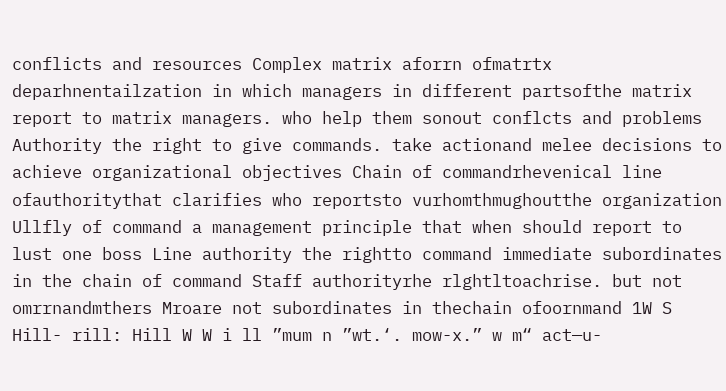conflicts and resources Complex matrix aforrn ofmatrtx deparhnentailzation in which managers in different partsofthe matrix report to matrix managers. who help them sonout conflcts and problems Authority the right to give commands. take actionand melee decisions to achieve organizational objectives Chain of commandrhevenical line ofauthoritythat clarifies who reportsto vurhomthmughoutthe organization Ullfly of command a management principle that when should report to lust one boss Line authority the rightto command immediate subordinates in the chain of command Staff authorityrhe rlghtltoachrise. but not omrrnandmthers Mroare not subordinates in thechain ofoornmand 1W S Hill- rill: Hill W W i ll ”mum n ”wt.‘. mow-x.” w m“ act—u-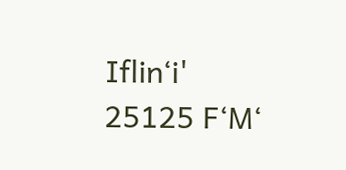Iflin‘i' 25125 F‘M‘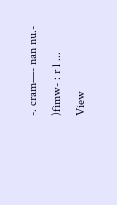-. cram—- nan nu.- )fimw- : r l ...
View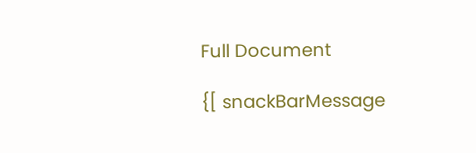Full Document

{[ snackBarMessage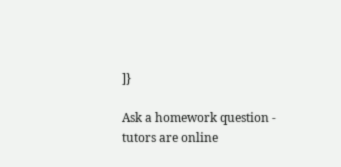]}

Ask a homework question - tutors are online